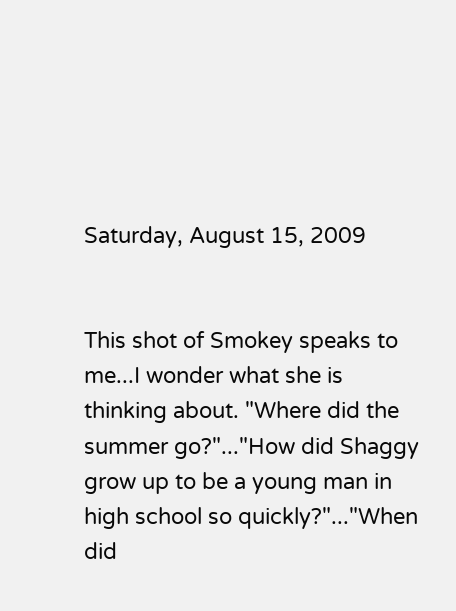Saturday, August 15, 2009


This shot of Smokey speaks to me...I wonder what she is thinking about. "Where did the summer go?"..."How did Shaggy grow up to be a young man in high school so quickly?"..."When did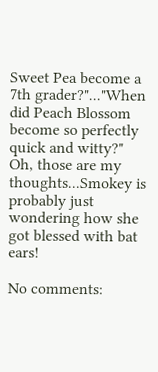Sweet Pea become a 7th grader?"..."When did Peach Blossom become so perfectly quick and witty?" Oh, those are my thoughts...Smokey is probably just wondering how she got blessed with bat ears!

No comments: